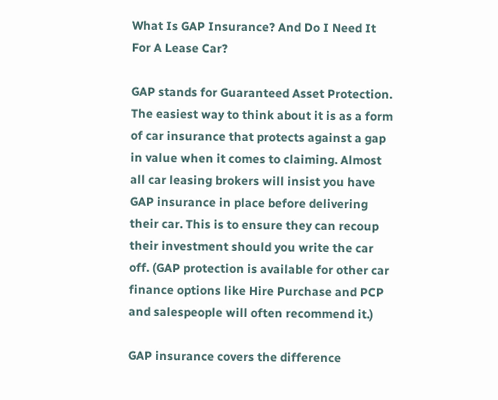What Is GAP Insurance? And Do I Need It For A Lease Car?

GAP stands for Guaranteed Asset Protection. The easiest way to think about it is as a form of car insurance that protects against a gap in value when it comes to claiming. Almost all car leasing brokers will insist you have GAP insurance in place before delivering their car. This is to ensure they can recoup their investment should you write the car off. (GAP protection is available for other car finance options like Hire Purchase and PCP and salespeople will often recommend it.)

GAP insurance covers the difference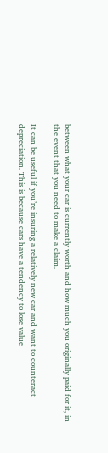between what your car is currently worth and how much you originally paid for it, in the event that you need to make a claim.

It can be useful if you’re insuring a relatively new car and want to counteract depreciation. This is because cars have a tendency to lose value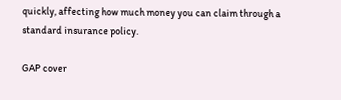quickly, affecting how much money you can claim through a standard insurance policy.

GAP cover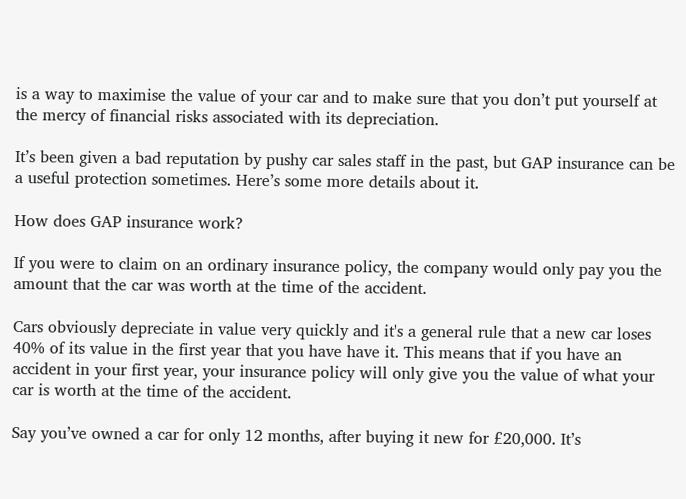is a way to maximise the value of your car and to make sure that you don’t put yourself at the mercy of financial risks associated with its depreciation.

It’s been given a bad reputation by pushy car sales staff in the past, but GAP insurance can be a useful protection sometimes. Here’s some more details about it.

How does GAP insurance work?

If you were to claim on an ordinary insurance policy, the company would only pay you the amount that the car was worth at the time of the accident.

Cars obviously depreciate in value very quickly and it's a general rule that a new car loses 40% of its value in the first year that you have have it. This means that if you have an accident in your first year, your insurance policy will only give you the value of what your car is worth at the time of the accident.

Say you’ve owned a car for only 12 months, after buying it new for £20,000. It’s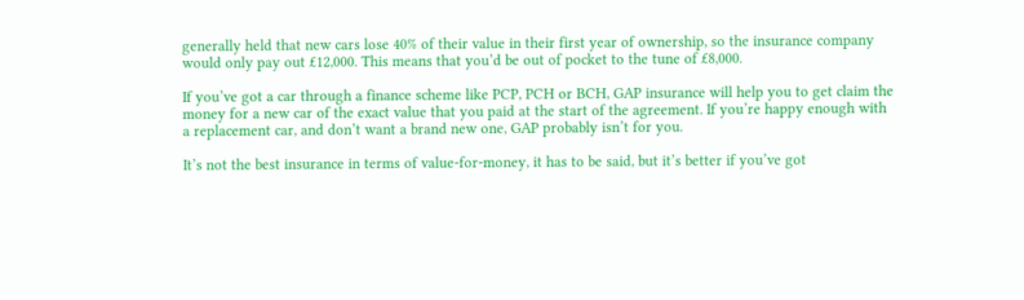generally held that new cars lose 40% of their value in their first year of ownership, so the insurance company would only pay out £12,000. This means that you’d be out of pocket to the tune of £8,000.

If you’ve got a car through a finance scheme like PCP, PCH or BCH, GAP insurance will help you to get claim the money for a new car of the exact value that you paid at the start of the agreement. If you’re happy enough with a replacement car, and don’t want a brand new one, GAP probably isn’t for you.

It’s not the best insurance in terms of value-for-money, it has to be said, but it’s better if you’ve got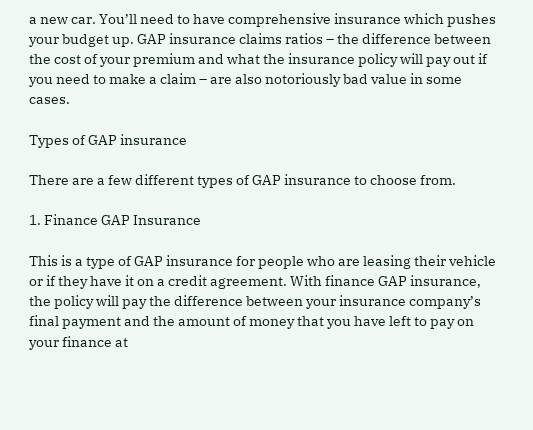a new car. You’ll need to have comprehensive insurance which pushes your budget up. GAP insurance claims ratios – the difference between the cost of your premium and what the insurance policy will pay out if you need to make a claim – are also notoriously bad value in some cases.

Types of GAP insurance

There are a few different types of GAP insurance to choose from.

1. Finance GAP Insurance

This is a type of GAP insurance for people who are leasing their vehicle or if they have it on a credit agreement. With finance GAP insurance, the policy will pay the difference between your insurance company’s final payment and the amount of money that you have left to pay on your finance at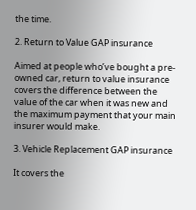the time.

2. Return to Value GAP insurance

Aimed at people who’ve bought a pre-owned car, return to value insurance covers the difference between the value of the car when it was new and the maximum payment that your main insurer would make.

3. Vehicle Replacement GAP insurance

It covers the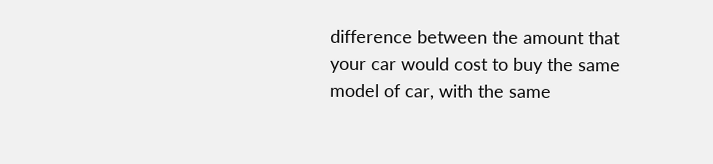difference between the amount that your car would cost to buy the same model of car, with the same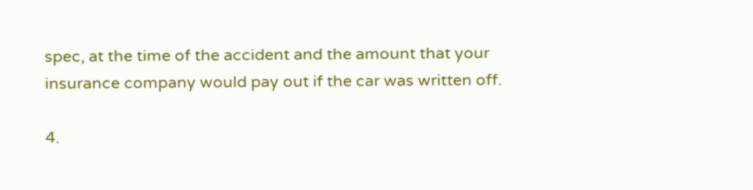spec, at the time of the accident and the amount that your insurance company would pay out if the car was written off.

4.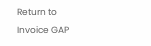Return to Invoice GAP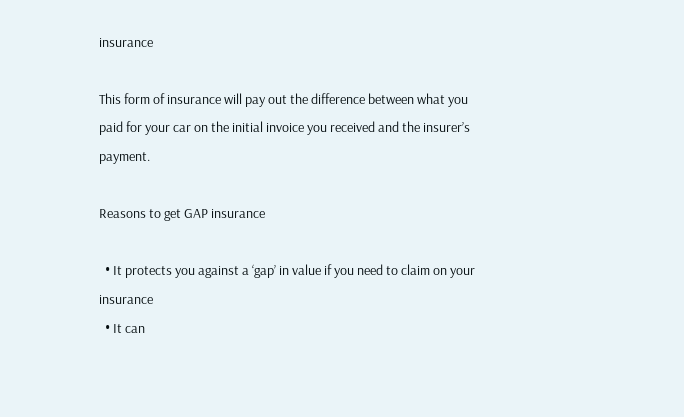insurance

This form of insurance will pay out the difference between what you paid for your car on the initial invoice you received and the insurer’s payment.

Reasons to get GAP insurance

  • It protects you against a ‘gap’ in value if you need to claim on your insurance
  • It can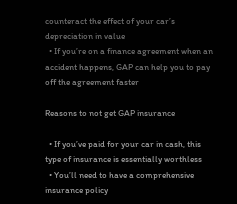counteract the effect of your car’s depreciation in value
  • If you’re on a finance agreement when an accident happens, GAP can help you to pay off the agreement faster

Reasons to not get GAP insurance

  • If you’ve paid for your car in cash, this type of insurance is essentially worthless
  • You’ll need to have a comprehensive insurance policy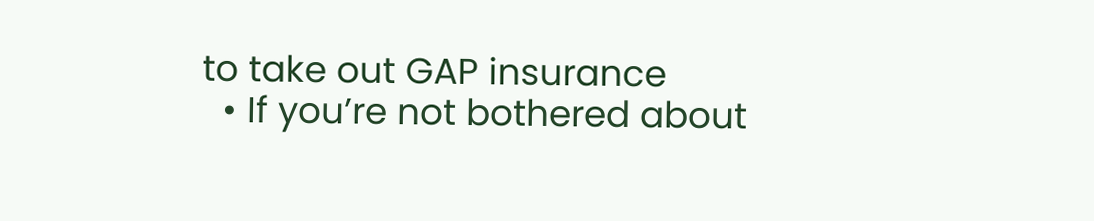to take out GAP insurance
  • If you’re not bothered about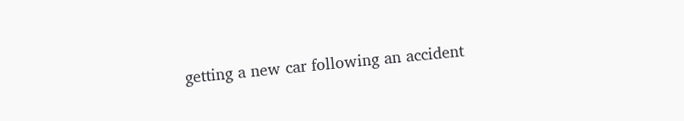getting a new car following an accident